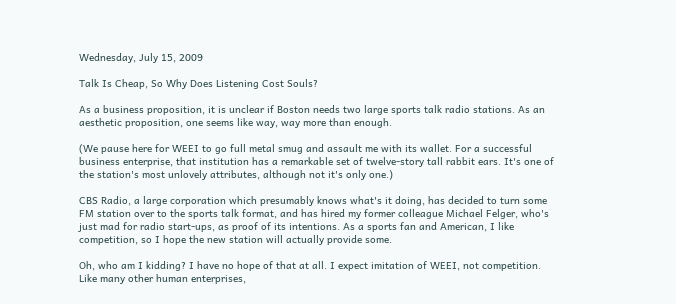Wednesday, July 15, 2009

Talk Is Cheap, So Why Does Listening Cost Souls?

As a business proposition, it is unclear if Boston needs two large sports talk radio stations. As an aesthetic proposition, one seems like way, way more than enough.

(We pause here for WEEI to go full metal smug and assault me with its wallet. For a successful business enterprise, that institution has a remarkable set of twelve-story tall rabbit ears. It's one of the station's most unlovely attributes, although not it's only one.)

CBS Radio, a large corporation which presumably knows what's it doing, has decided to turn some FM station over to the sports talk format, and has hired my former colleague Michael Felger, who's just mad for radio start-ups, as proof of its intentions. As a sports fan and American, I like competition, so I hope the new station will actually provide some.

Oh, who am I kidding? I have no hope of that at all. I expect imitation of WEEI, not competition. Like many other human enterprises,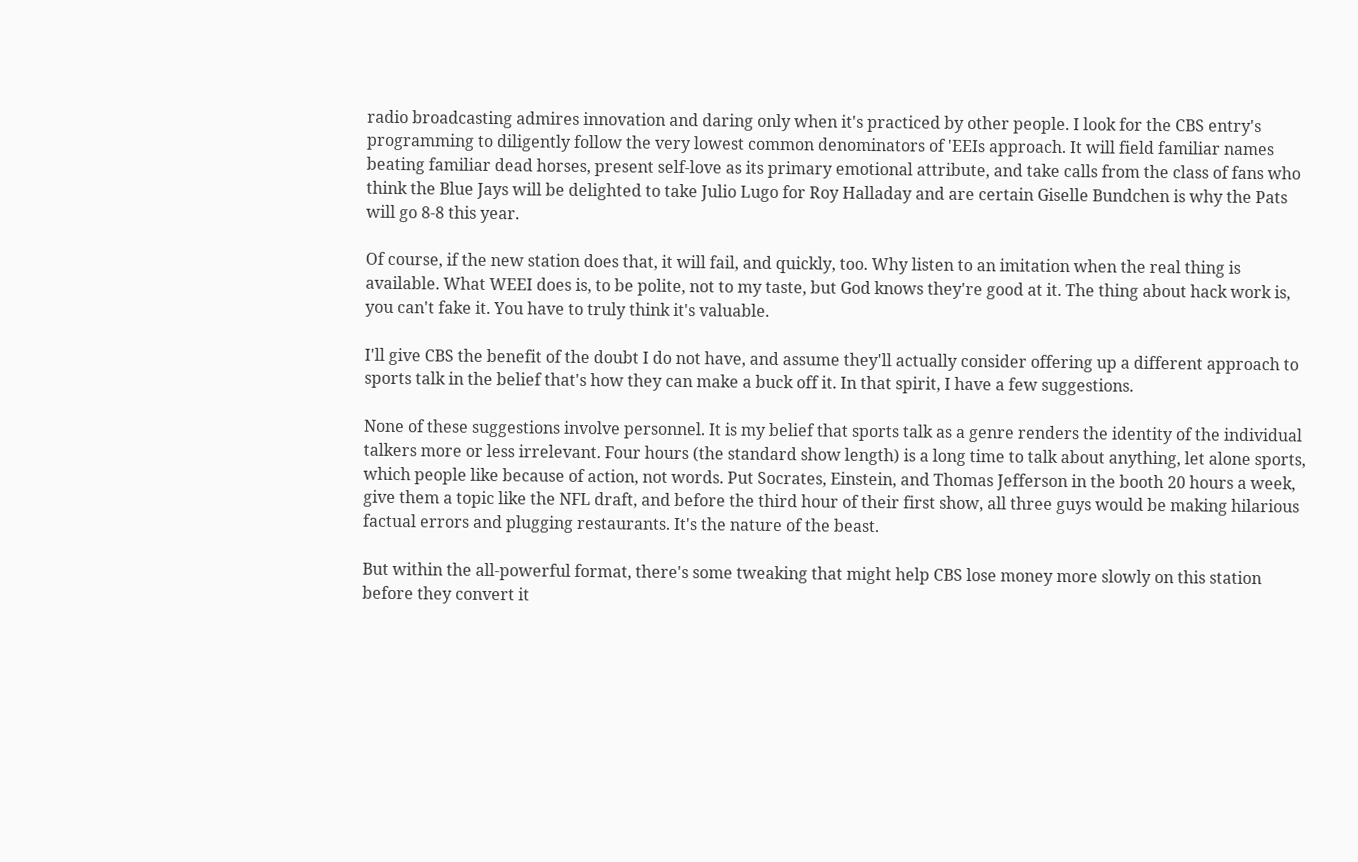radio broadcasting admires innovation and daring only when it's practiced by other people. I look for the CBS entry's programming to diligently follow the very lowest common denominators of 'EEIs approach. It will field familiar names beating familiar dead horses, present self-love as its primary emotional attribute, and take calls from the class of fans who think the Blue Jays will be delighted to take Julio Lugo for Roy Halladay and are certain Giselle Bundchen is why the Pats will go 8-8 this year.

Of course, if the new station does that, it will fail, and quickly, too. Why listen to an imitation when the real thing is available. What WEEI does is, to be polite, not to my taste, but God knows they're good at it. The thing about hack work is, you can't fake it. You have to truly think it's valuable.

I'll give CBS the benefit of the doubt I do not have, and assume they'll actually consider offering up a different approach to sports talk in the belief that's how they can make a buck off it. In that spirit, I have a few suggestions.

None of these suggestions involve personnel. It is my belief that sports talk as a genre renders the identity of the individual talkers more or less irrelevant. Four hours (the standard show length) is a long time to talk about anything, let alone sports, which people like because of action, not words. Put Socrates, Einstein, and Thomas Jefferson in the booth 20 hours a week, give them a topic like the NFL draft, and before the third hour of their first show, all three guys would be making hilarious factual errors and plugging restaurants. It's the nature of the beast.

But within the all-powerful format, there's some tweaking that might help CBS lose money more slowly on this station before they convert it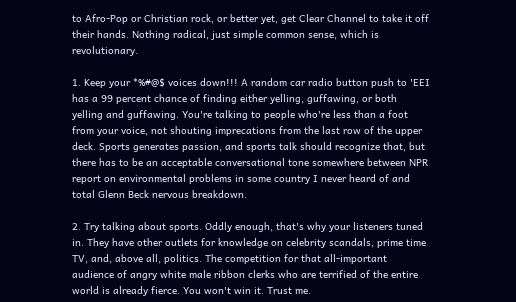to Afro-Pop or Christian rock, or better yet, get Clear Channel to take it off their hands. Nothing radical, just simple common sense, which is revolutionary.

1. Keep your *%#@$ voices down!!! A random car radio button push to 'EEI has a 99 percent chance of finding either yelling, guffawing, or both yelling and guffawing. You're talking to people who're less than a foot from your voice, not shouting imprecations from the last row of the upper deck. Sports generates passion, and sports talk should recognize that, but there has to be an acceptable conversational tone somewhere between NPR report on environmental problems in some country I never heard of and total Glenn Beck nervous breakdown.

2. Try talking about sports. Oddly enough, that's why your listeners tuned in. They have other outlets for knowledge on celebrity scandals, prime time TV, and, above all, politics. The competition for that all-important audience of angry white male ribbon clerks who are terrified of the entire world is already fierce. You won't win it. Trust me.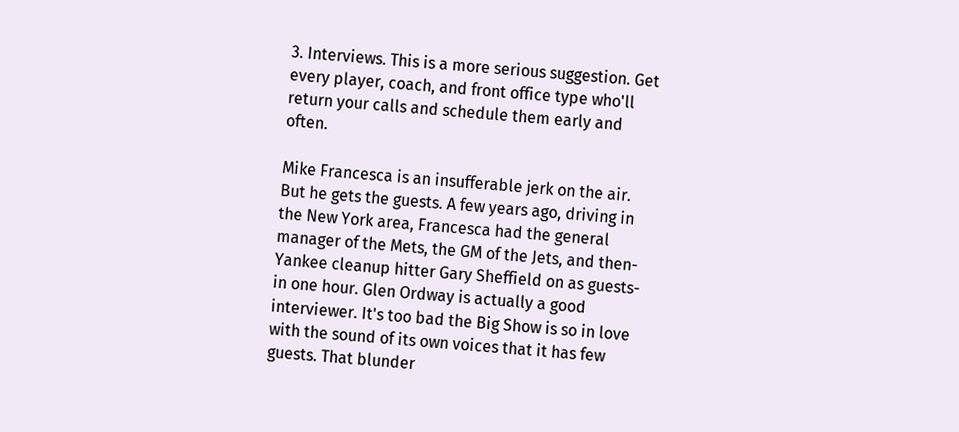3. Interviews. This is a more serious suggestion. Get every player, coach, and front office type who'll return your calls and schedule them early and often.

Mike Francesca is an insufferable jerk on the air. But he gets the guests. A few years ago, driving in the New York area, Francesca had the general manager of the Mets, the GM of the Jets, and then-Yankee cleanup hitter Gary Sheffield on as guests-in one hour. Glen Ordway is actually a good interviewer. It's too bad the Big Show is so in love with the sound of its own voices that it has few guests. That blunder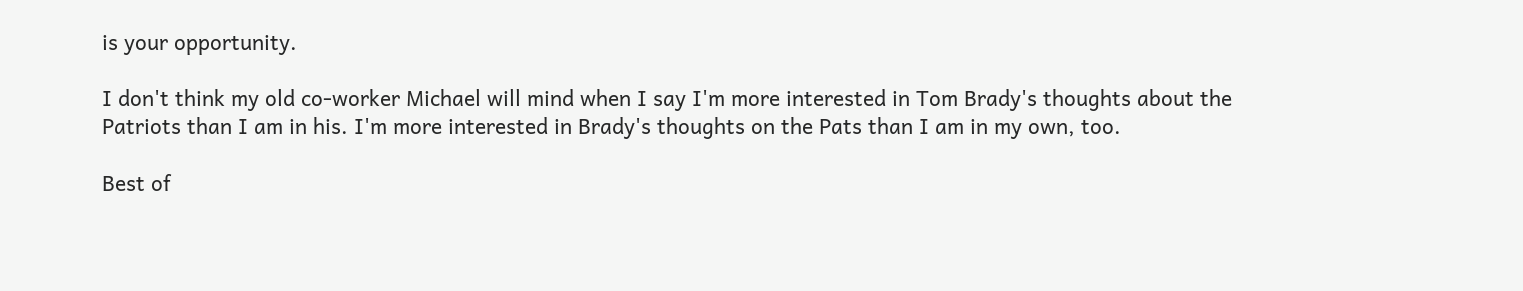is your opportunity.

I don't think my old co-worker Michael will mind when I say I'm more interested in Tom Brady's thoughts about the Patriots than I am in his. I'm more interested in Brady's thoughts on the Pats than I am in my own, too.

Best of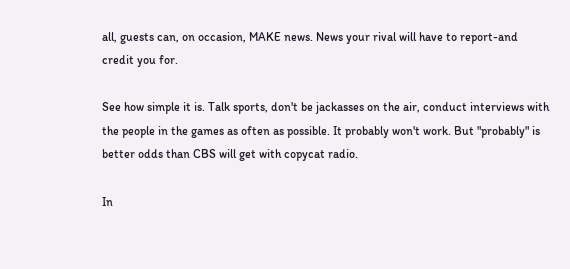all, guests can, on occasion, MAKE news. News your rival will have to report-and credit you for.

See how simple it is. Talk sports, don't be jackasses on the air, conduct interviews with the people in the games as often as possible. It probably won't work. But "probably" is better odds than CBS will get with copycat radio.

In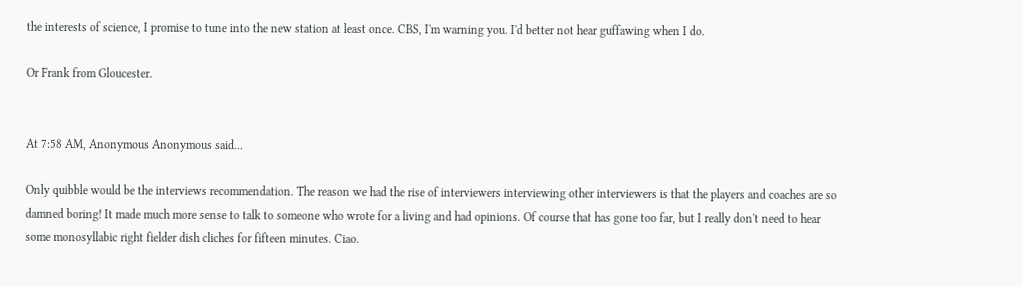the interests of science, I promise to tune into the new station at least once. CBS, I'm warning you. I'd better not hear guffawing when I do.

Or Frank from Gloucester.


At 7:58 AM, Anonymous Anonymous said...

Only quibble would be the interviews recommendation. The reason we had the rise of interviewers interviewing other interviewers is that the players and coaches are so damned boring! It made much more sense to talk to someone who wrote for a living and had opinions. Of course that has gone too far, but I really don't need to hear some monosyllabic right fielder dish cliches for fifteen minutes. Ciao.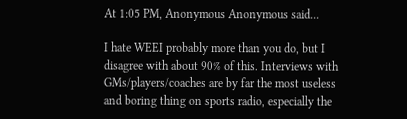At 1:05 PM, Anonymous Anonymous said...

I hate WEEI probably more than you do, but I disagree with about 90% of this. Interviews with GMs/players/coaches are by far the most useless and boring thing on sports radio, especially the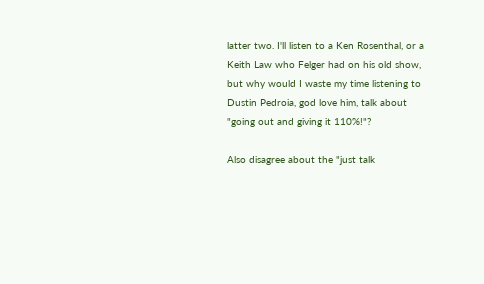latter two. I'll listen to a Ken Rosenthal, or a Keith Law who Felger had on his old show, but why would I waste my time listening to Dustin Pedroia, god love him, talk about "going out and giving it 110%!"?

Also disagree about the "just talk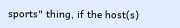sports" thing, if the host(s)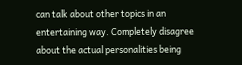can talk about other topics in an entertaining way. Completely disagree about the actual personalities being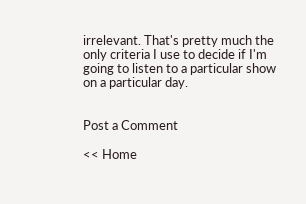irrelevant. That's pretty much the only criteria I use to decide if I'm going to listen to a particular show on a particular day.


Post a Comment

<< Home